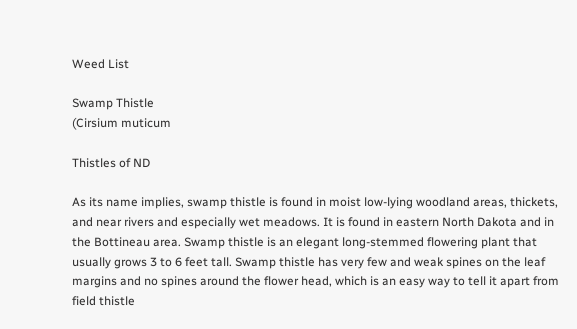Weed List

Swamp Thistle
(Cirsium muticum

Thistles of ND

As its name implies, swamp thistle is found in moist low-lying woodland areas, thickets, and near rivers and especially wet meadows. It is found in eastern North Dakota and in the Bottineau area. Swamp thistle is an elegant long-stemmed flowering plant that usually grows 3 to 6 feet tall. Swamp thistle has very few and weak spines on the leaf margins and no spines around the flower head, which is an easy way to tell it apart from field thistle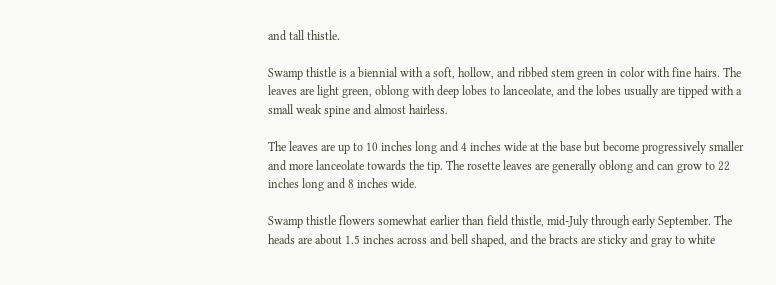and tall thistle.

Swamp thistle is a biennial with a soft, hollow, and ribbed stem green in color with fine hairs. The leaves are light green, oblong with deep lobes to lanceolate, and the lobes usually are tipped with a small weak spine and almost hairless.

The leaves are up to 10 inches long and 4 inches wide at the base but become progressively smaller and more lanceolate towards the tip. The rosette leaves are generally oblong and can grow to 22 inches long and 8 inches wide.

Swamp thistle flowers somewhat earlier than field thistle, mid-July through early September. The heads are about 1.5 inches across and bell shaped, and the bracts are sticky and gray to white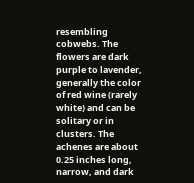resembling cobwebs. The flowers are dark purple to lavender, generally the color of red wine (rarely white) and can be solitary or in clusters. The achenes are about 0.25 inches long, narrow, and dark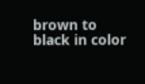brown to black in color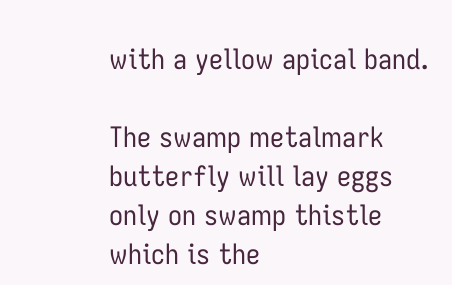with a yellow apical band.

The swamp metalmark butterfly will lay eggs only on swamp thistle which is the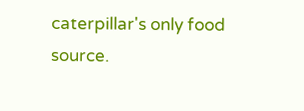caterpillar's only food source.